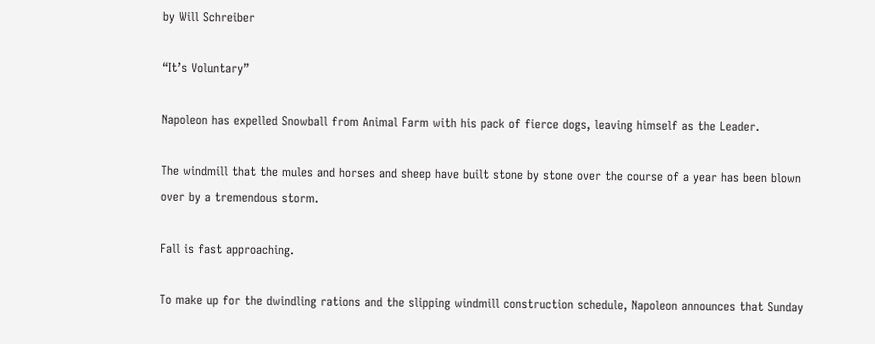by Will Schreiber

“It’s Voluntary”

Napoleon has expelled Snowball from Animal Farm with his pack of fierce dogs, leaving himself as the Leader.

The windmill that the mules and horses and sheep have built stone by stone over the course of a year has been blown over by a tremendous storm.

Fall is fast approaching.

To make up for the dwindling rations and the slipping windmill construction schedule, Napoleon announces that Sunday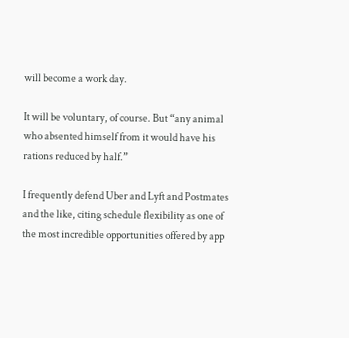will become a work day.

It will be voluntary, of course. But “any animal who absented himself from it would have his rations reduced by half.”

I frequently defend Uber and Lyft and Postmates and the like, citing schedule flexibility as one of the most incredible opportunities offered by app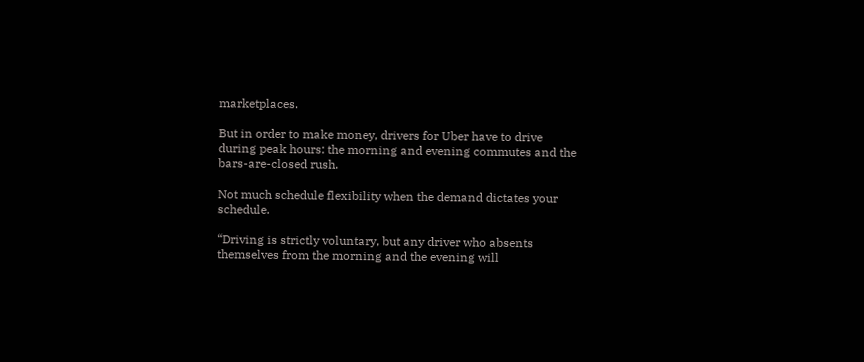marketplaces.

But in order to make money, drivers for Uber have to drive during peak hours: the morning and evening commutes and the bars-are-closed rush.

Not much schedule flexibility when the demand dictates your schedule.

“Driving is strictly voluntary, but any driver who absents themselves from the morning and the evening will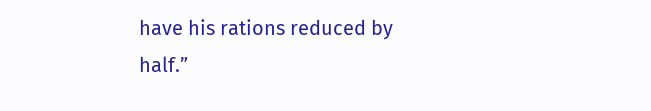have his rations reduced by half.”